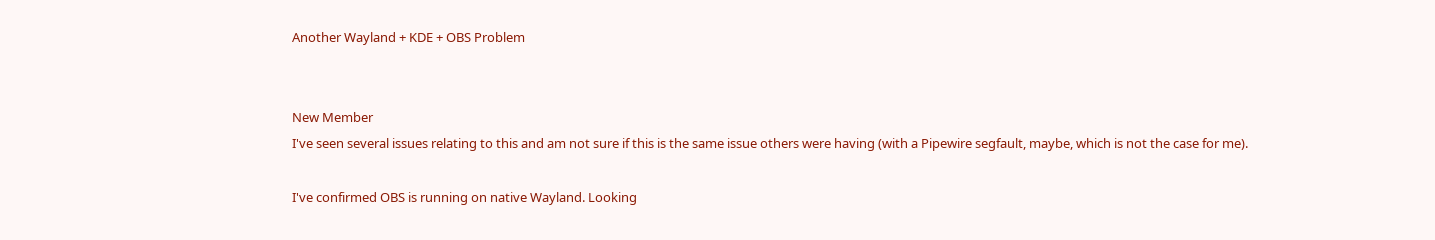Another Wayland + KDE + OBS Problem


New Member
I've seen several issues relating to this and am not sure if this is the same issue others were having (with a Pipewire segfault, maybe, which is not the case for me).

I've confirmed OBS is running on native Wayland. Looking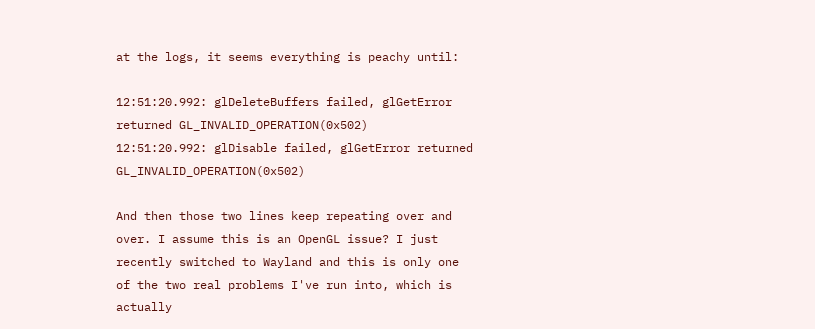at the logs, it seems everything is peachy until:

12:51:20.992: glDeleteBuffers failed, glGetError returned GL_INVALID_OPERATION(0x502)
12:51:20.992: glDisable failed, glGetError returned GL_INVALID_OPERATION(0x502)

And then those two lines keep repeating over and over. I assume this is an OpenGL issue? I just recently switched to Wayland and this is only one of the two real problems I've run into, which is actually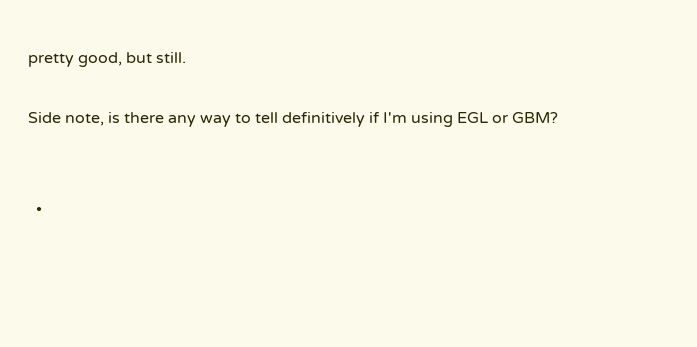pretty good, but still.

Side note, is there any way to tell definitively if I'm using EGL or GBM?


  •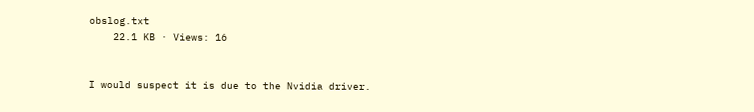obslog.txt
    22.1 KB · Views: 16


I would suspect it is due to the Nvidia driver.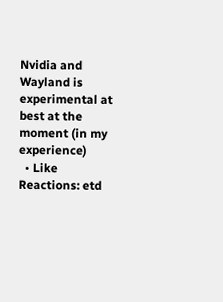Nvidia and Wayland is experimental at best at the moment (in my experience)
  • Like
Reactions: etd